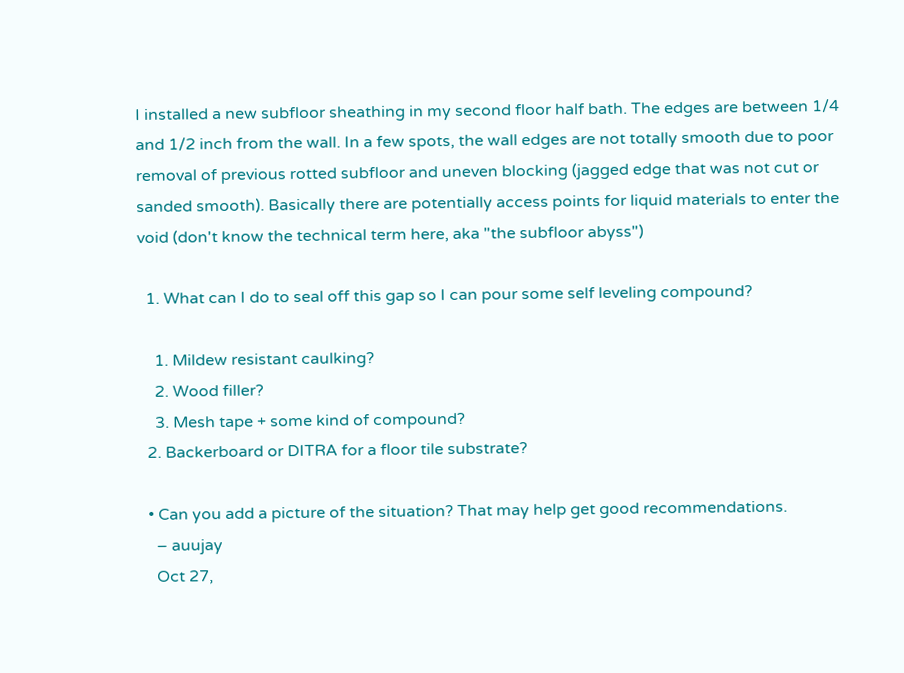I installed a new subfloor sheathing in my second floor half bath. The edges are between 1/4 and 1/2 inch from the wall. In a few spots, the wall edges are not totally smooth due to poor removal of previous rotted subfloor and uneven blocking (jagged edge that was not cut or sanded smooth). Basically there are potentially access points for liquid materials to enter the void (don't know the technical term here, aka "the subfloor abyss")

  1. What can I do to seal off this gap so I can pour some self leveling compound?

    1. Mildew resistant caulking?
    2. Wood filler?
    3. Mesh tape + some kind of compound?
  2. Backerboard or DITRA for a floor tile substrate?

  • Can you add a picture of the situation? That may help get good recommendations.
    – auujay
    Oct 27,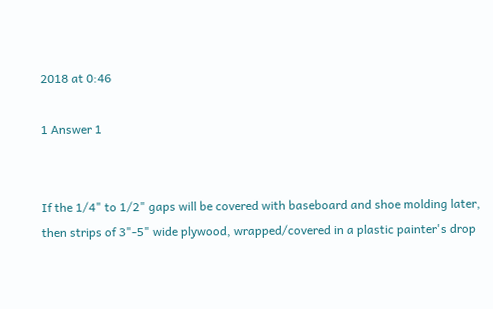2018 at 0:46

1 Answer 1


If the 1/4" to 1/2" gaps will be covered with baseboard and shoe molding later, then strips of 3"-5" wide plywood, wrapped/covered in a plastic painter's drop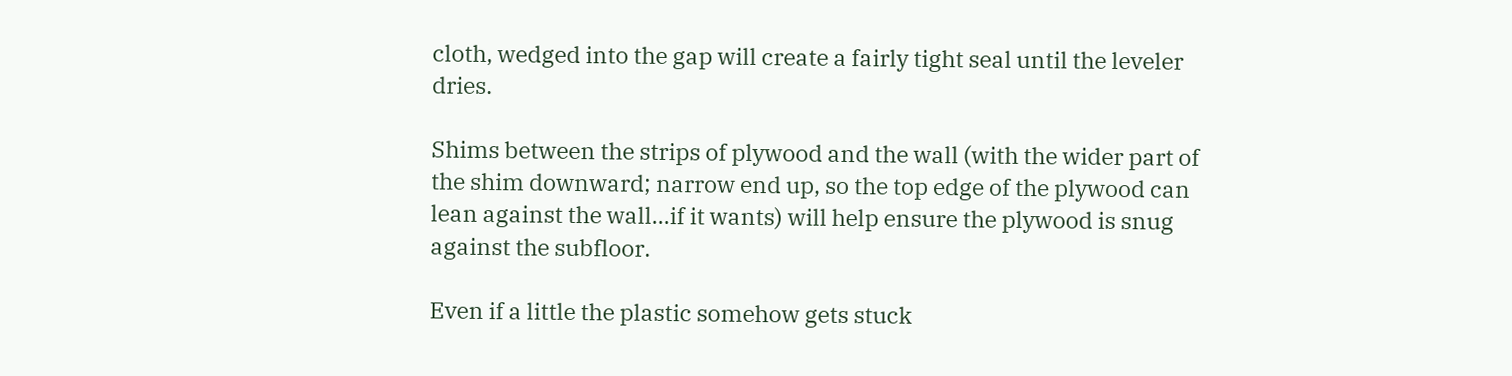cloth, wedged into the gap will create a fairly tight seal until the leveler dries.

Shims between the strips of plywood and the wall (with the wider part of the shim downward; narrow end up, so the top edge of the plywood can lean against the wall...if it wants) will help ensure the plywood is snug against the subfloor.

Even if a little the plastic somehow gets stuck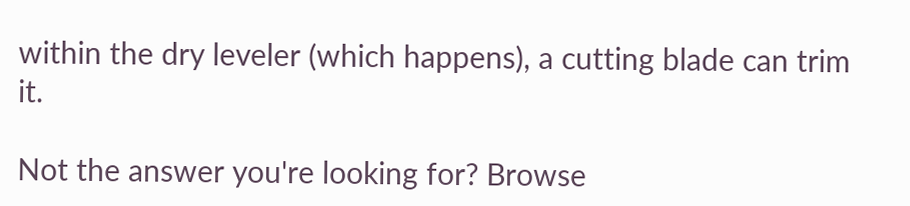within the dry leveler (which happens), a cutting blade can trim it.

Not the answer you're looking for? Browse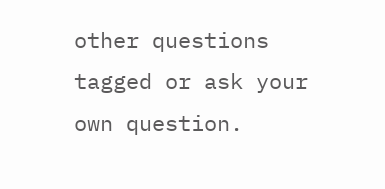other questions tagged or ask your own question.